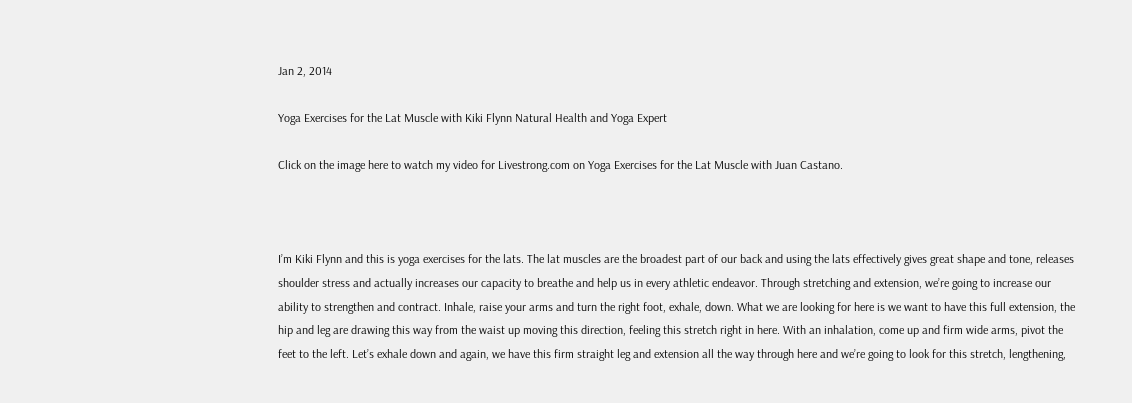Jan 2, 2014

Yoga Exercises for the Lat Muscle with Kiki Flynn Natural Health and Yoga Expert

Click on the image here to watch my video for Livestrong.com on Yoga Exercises for the Lat Muscle with Juan Castano.



I’m Kiki Flynn and this is yoga exercises for the lats. The lat muscles are the broadest part of our back and using the lats effectively gives great shape and tone, releases shoulder stress and actually increases our capacity to breathe and help us in every athletic endeavor. Through stretching and extension, we’re going to increase our ability to strengthen and contract. Inhale, raise your arms and turn the right foot, exhale, down. What we are looking for here is we want to have this full extension, the hip and leg are drawing this way from the waist up moving this direction, feeling this stretch right in here. With an inhalation, come up and firm wide arms, pivot the feet to the left. Let’s exhale down and again, we have this firm straight leg and extension all the way through here and we’re going to look for this stretch, lengthening,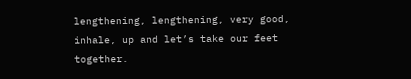lengthening, lengthening, very good, inhale, up and let’s take our feet together.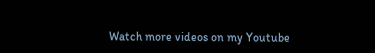Watch more videos on my Youtube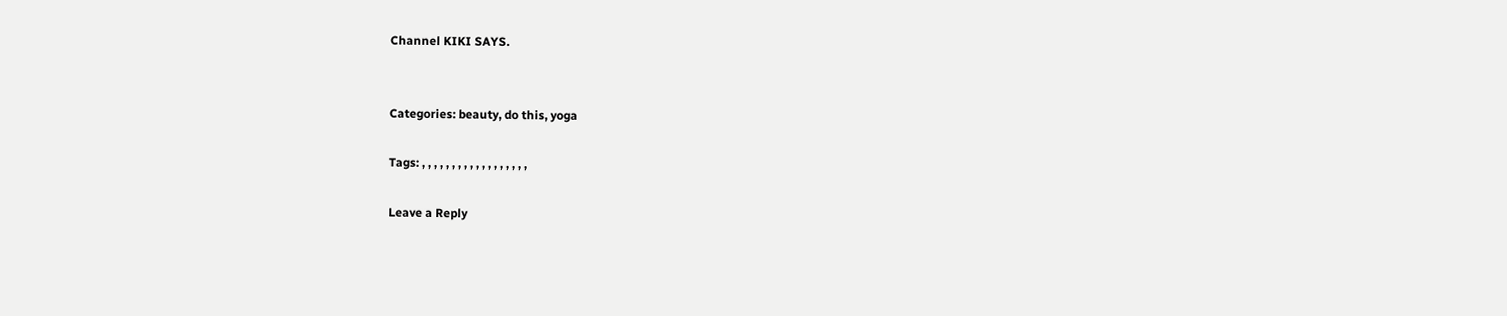Channel KIKI SAYS.


Categories: beauty, do this, yoga

Tags: , , , , , , , , , , , , , , , , , ,

Leave a Reply